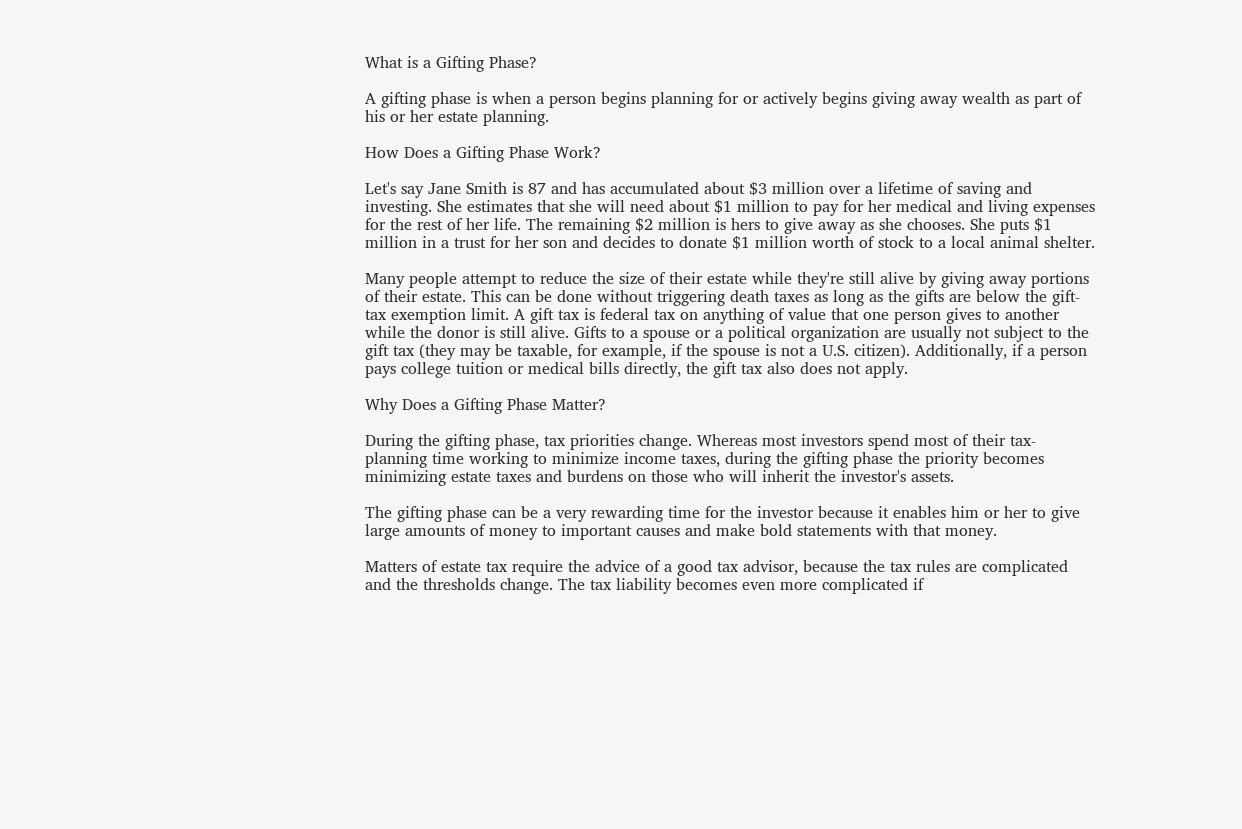What is a Gifting Phase?

A gifting phase is when a person begins planning for or actively begins giving away wealth as part of his or her estate planning.

How Does a Gifting Phase Work?

Let's say Jane Smith is 87 and has accumulated about $3 million over a lifetime of saving and investing. She estimates that she will need about $1 million to pay for her medical and living expenses for the rest of her life. The remaining $2 million is hers to give away as she chooses. She puts $1 million in a trust for her son and decides to donate $1 million worth of stock to a local animal shelter.

Many people attempt to reduce the size of their estate while they're still alive by giving away portions of their estate. This can be done without triggering death taxes as long as the gifts are below the gift-tax exemption limit. A gift tax is federal tax on anything of value that one person gives to another while the donor is still alive. Gifts to a spouse or a political organization are usually not subject to the gift tax (they may be taxable, for example, if the spouse is not a U.S. citizen). Additionally, if a person pays college tuition or medical bills directly, the gift tax also does not apply.

Why Does a Gifting Phase Matter?

During the gifting phase, tax priorities change. Whereas most investors spend most of their tax-planning time working to minimize income taxes, during the gifting phase the priority becomes minimizing estate taxes and burdens on those who will inherit the investor's assets.

The gifting phase can be a very rewarding time for the investor because it enables him or her to give large amounts of money to important causes and make bold statements with that money.

Matters of estate tax require the advice of a good tax advisor, because the tax rules are complicated and the thresholds change. The tax liability becomes even more complicated if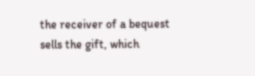the receiver of a bequest sells the gift, which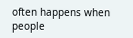often happens when people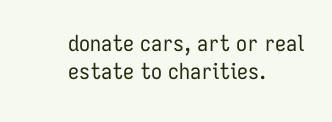donate cars, art or real estate to charities.